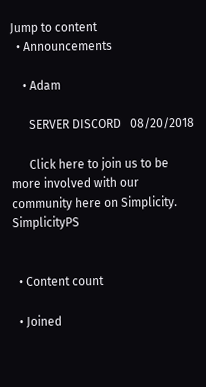Jump to content
  • Announcements

    • Adam

      SERVER DISCORD   08/20/2018

      Click here to join us to be more involved with our community here on Simplicity. SimplicityPS


  • Content count

  • Joined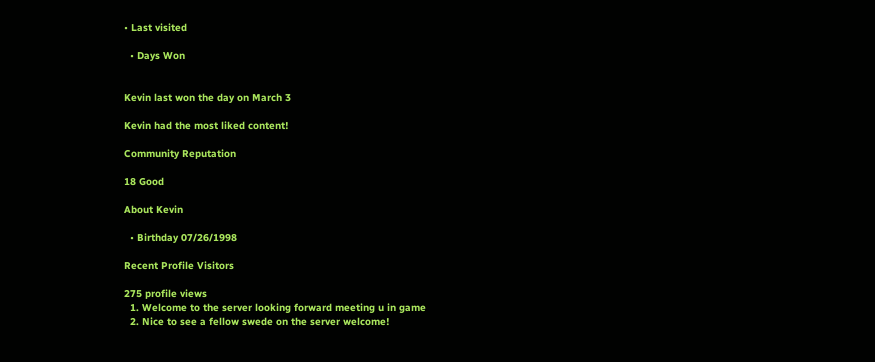• Last visited

  • Days Won


Kevin last won the day on March 3

Kevin had the most liked content!

Community Reputation

18 Good

About Kevin

  • Birthday 07/26/1998

Recent Profile Visitors

275 profile views
  1. Welcome to the server looking forward meeting u in game
  2. Nice to see a fellow swede on the server welcome!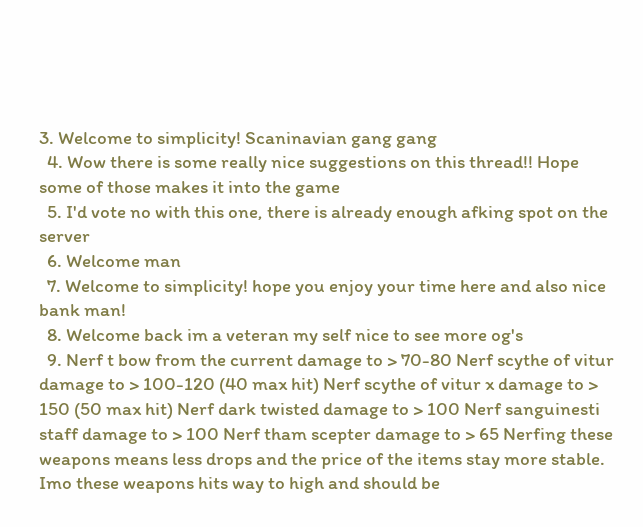3. Welcome to simplicity! Scaninavian gang gang
  4. Wow there is some really nice suggestions on this thread!! Hope some of those makes it into the game
  5. I'd vote no with this one, there is already enough afking spot on the server
  6. Welcome man
  7. Welcome to simplicity! hope you enjoy your time here and also nice bank man!
  8. Welcome back im a veteran my self nice to see more og's
  9. Nerf t bow from the current damage to > 70-80 Nerf scythe of vitur damage to > 100-120 (40 max hit) Nerf scythe of vitur x damage to > 150 (50 max hit) Nerf dark twisted damage to > 100 Nerf sanguinesti staff damage to > 100 Nerf tham scepter damage to > 65 Nerfing these weapons means less drops and the price of the items stay more stable. Imo these weapons hits way to high and should be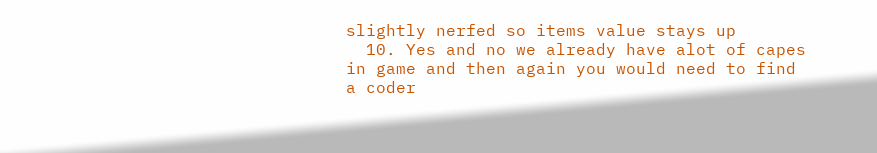slightly nerfed so items value stays up
  10. Yes and no we already have alot of capes in game and then again you would need to find a coder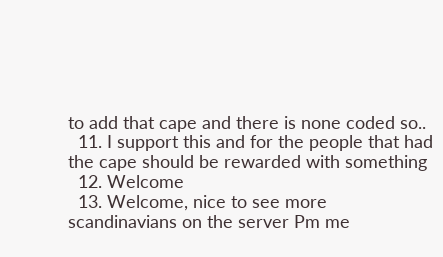to add that cape and there is none coded so..
  11. I support this and for the people that had the cape should be rewarded with something
  12. Welcome
  13. Welcome, nice to see more scandinavians on the server Pm me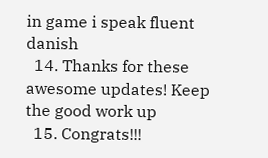in game i speak fluent danish
  14. Thanks for these awesome updates! Keep the good work up
  15. Congrats!!!